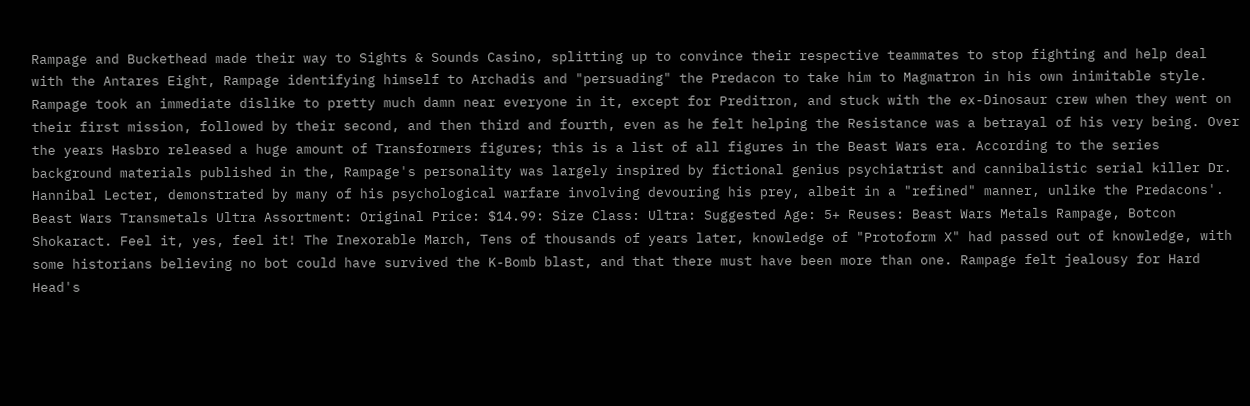Rampage and Buckethead made their way to Sights & Sounds Casino, splitting up to convince their respective teammates to stop fighting and help deal with the Antares Eight, Rampage identifying himself to Archadis and "persuading" the Predacon to take him to Magmatron in his own inimitable style. Rampage took an immediate dislike to pretty much damn near everyone in it, except for Preditron, and stuck with the ex-Dinosaur crew when they went on their first mission, followed by their second, and then third and fourth, even as he felt helping the Resistance was a betrayal of his very being. Over the years Hasbro released a huge amount of Transformers figures; this is a list of all figures in the Beast Wars era. According to the series background materials published in the, Rampage's personality was largely inspired by fictional genius psychiatrist and cannibalistic serial killer Dr. Hannibal Lecter, demonstrated by many of his psychological warfare involving devouring his prey, albeit in a "refined" manner, unlike the Predacons'. Beast Wars Transmetals Ultra Assortment: Original Price: $14.99: Size Class: Ultra: Suggested Age: 5+ Reuses: Beast Wars Metals Rampage, Botcon Shokaract. Feel it, yes, feel it! The Inexorable March, Tens of thousands of years later, knowledge of "Protoform X" had passed out of knowledge, with some historians believing no bot could have survived the K-Bomb blast, and that there must have been more than one. Rampage felt jealousy for Hard Head's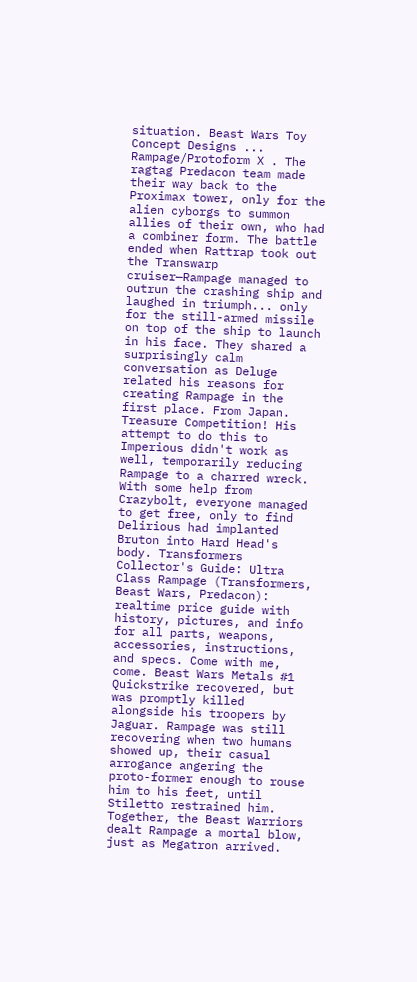situation. Beast Wars Toy Concept Designs ... Rampage/Protoform X . The ragtag Predacon team made their way back to the Proximax tower, only for the alien cyborgs to summon allies of their own, who had a combiner form. The battle ended when Rattrap took out the Transwarp cruiser—Rampage managed to outrun the crashing ship and laughed in triumph... only for the still-armed missile on top of the ship to launch in his face. They shared a surprisingly calm conversation as Deluge related his reasons for creating Rampage in the first place. From Japan. Treasure Competition! His attempt to do this to Imperious didn't work as well, temporarily reducing Rampage to a charred wreck. With some help from Crazybolt, everyone managed to get free, only to find Delirious had implanted Bruton into Hard Head's body. Transformers Collector's Guide: Ultra Class Rampage (Transformers, Beast Wars, Predacon): realtime price guide with history, pictures, and info for all parts, weapons, accessories, instructions, and specs. Come with me, come. Beast Wars Metals #1 Quickstrike recovered, but was promptly killed alongside his troopers by Jaguar. Rampage was still recovering when two humans showed up, their casual arrogance angering the proto-former enough to rouse him to his feet, until Stiletto restrained him. Together, the Beast Warriors dealt Rampage a mortal blow, just as Megatron arrived.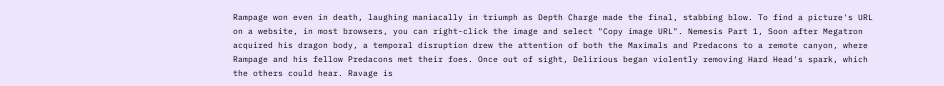Rampage won even in death, laughing maniacally in triumph as Depth Charge made the final, stabbing blow. To find a picture's URL on a website, in most browsers, you can right-click the image and select "Copy image URL". Nemesis Part 1, Soon after Megatron acquired his dragon body, a temporal disruption drew the attention of both the Maximals and Predacons to a remote canyon, where Rampage and his fellow Predacons met their foes. Once out of sight, Delirious began violently removing Hard Head's spark, which the others could hear. Ravage is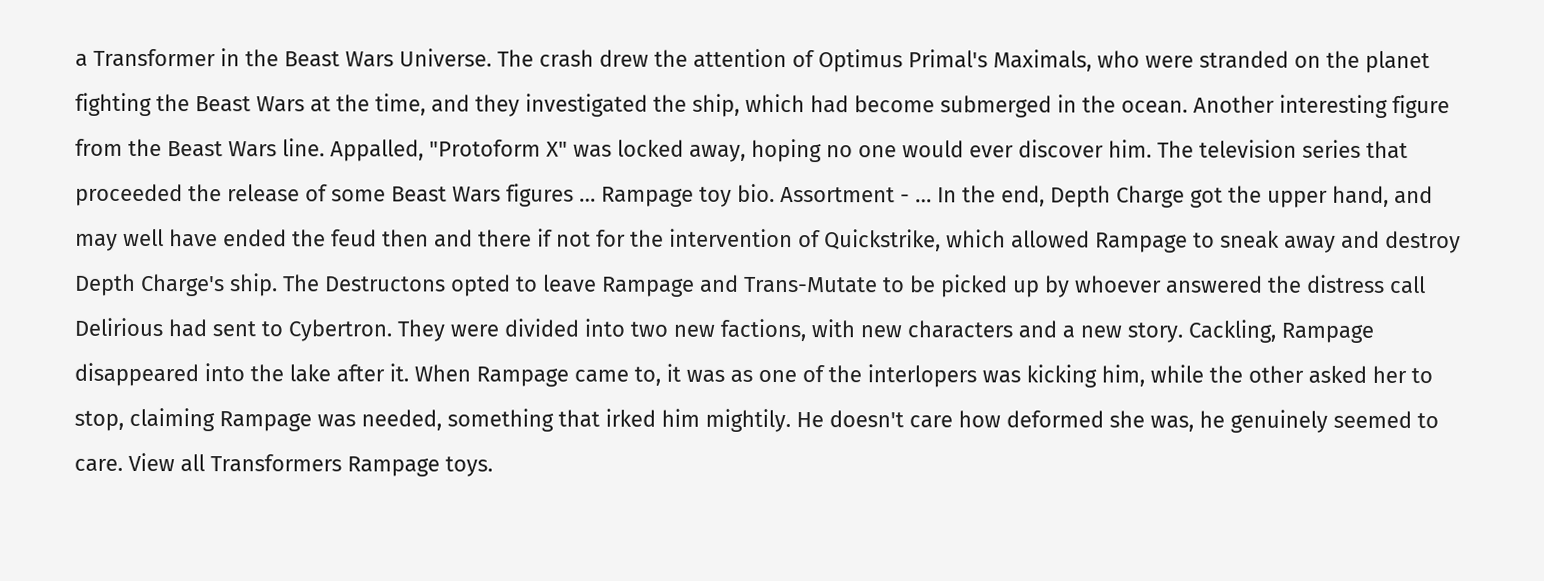a Transformer in the Beast Wars Universe. The crash drew the attention of Optimus Primal's Maximals, who were stranded on the planet fighting the Beast Wars at the time, and they investigated the ship, which had become submerged in the ocean. Another interesting figure from the Beast Wars line. Appalled, "Protoform X" was locked away, hoping no one would ever discover him. The television series that proceeded the release of some Beast Wars figures … Rampage toy bio. Assortment - … In the end, Depth Charge got the upper hand, and may well have ended the feud then and there if not for the intervention of Quickstrike, which allowed Rampage to sneak away and destroy Depth Charge's ship. The Destructons opted to leave Rampage and Trans-Mutate to be picked up by whoever answered the distress call Delirious had sent to Cybertron. They were divided into two new factions, with new characters and a new story. Cackling, Rampage disappeared into the lake after it. When Rampage came to, it was as one of the interlopers was kicking him, while the other asked her to stop, claiming Rampage was needed, something that irked him mightily. He doesn't care how deformed she was, he genuinely seemed to care. View all Transformers Rampage toys.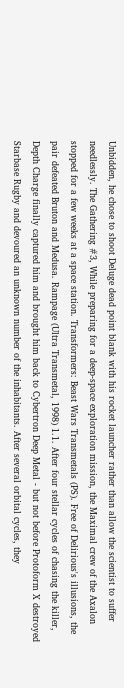Unbidden, he chose to shoot Deluge dead point blank with his rocket launcher rather than allow the scientist to suffer needlessly. The Gathering #3, While preparing for a deep-space exploration mission, the Maximal crew of the Axalon stopped for a few weeks at a space station. Transformers: Beast Wars Transmetals (PS). Free of Delirious's illusions, the pair defeated Bruton and Medusa. Rampage (Ultra Transmetal, 1998) 1.1. After four stellar cycles of chasing the killer, Depth Charge finally captured him and brought him back to Cybertron Deep Metal - but not before Protoform X destroyed Starbase Rugby and devoured an unknown number of the inhabitants. After several orbital cycles, they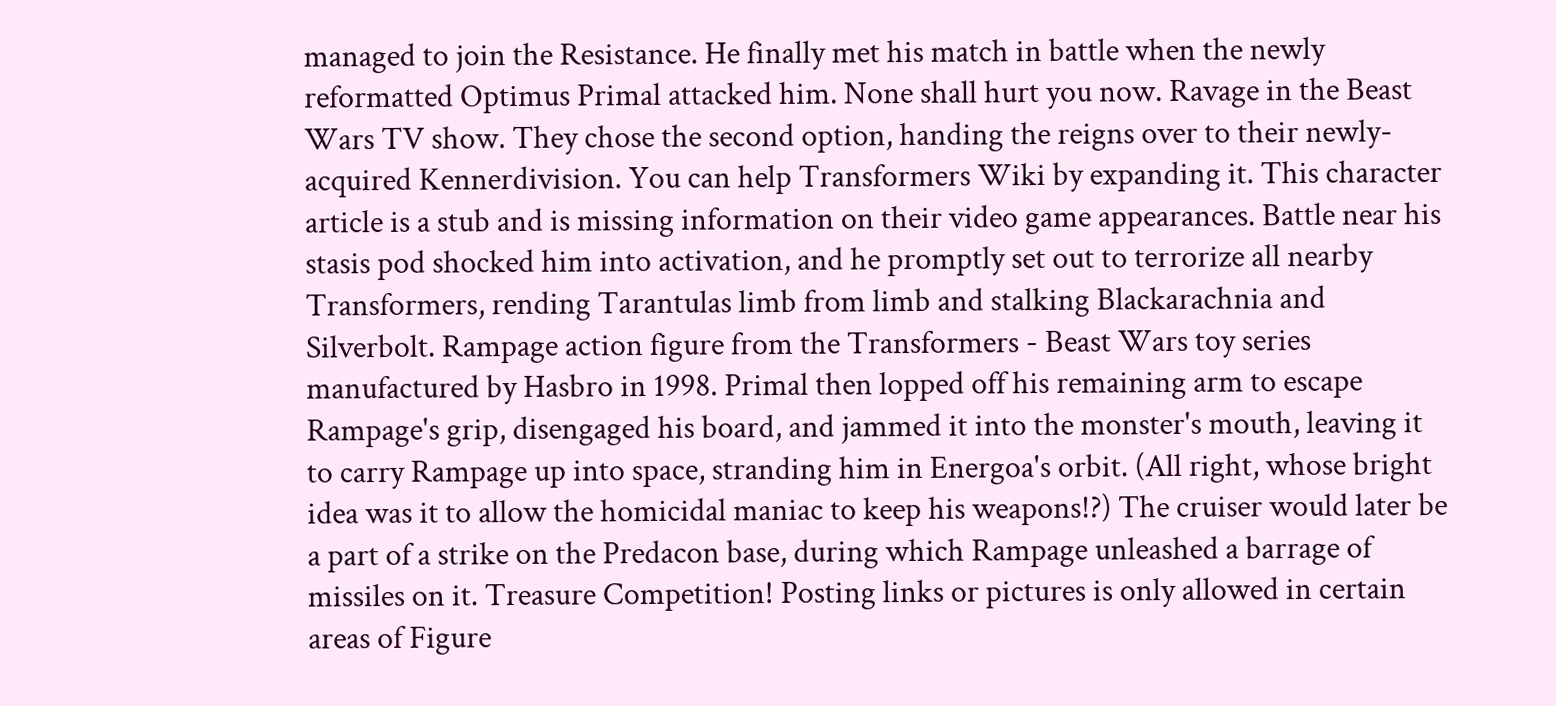managed to join the Resistance. He finally met his match in battle when the newly reformatted Optimus Primal attacked him. None shall hurt you now. Ravage in the Beast Wars TV show. They chose the second option, handing the reigns over to their newly-acquired Kennerdivision. You can help Transformers Wiki by expanding it. This character article is a stub and is missing information on their video game appearances. Battle near his stasis pod shocked him into activation, and he promptly set out to terrorize all nearby Transformers, rending Tarantulas limb from limb and stalking Blackarachnia and Silverbolt. Rampage action figure from the Transformers - Beast Wars toy series manufactured by Hasbro in 1998. Primal then lopped off his remaining arm to escape Rampage's grip, disengaged his board, and jammed it into the monster's mouth, leaving it to carry Rampage up into space, stranding him in Energoa's orbit. (All right, whose bright idea was it to allow the homicidal maniac to keep his weapons!?) The cruiser would later be a part of a strike on the Predacon base, during which Rampage unleashed a barrage of missiles on it. Treasure Competition! Posting links or pictures is only allowed in certain areas of Figure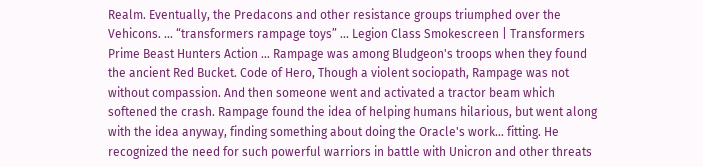Realm. Eventually, the Predacons and other resistance groups triumphed over the Vehicons. ... “transformers rampage toys” ... Legion Class Smokescreen | Transformers Prime Beast Hunters Action … Rampage was among Bludgeon's troops when they found the ancient Red Bucket. Code of Hero, Though a violent sociopath, Rampage was not without compassion. And then someone went and activated a tractor beam which softened the crash. Rampage found the idea of helping humans hilarious, but went along with the idea anyway, finding something about doing the Oracle's work... fitting. He recognized the need for such powerful warriors in battle with Unicron and other threats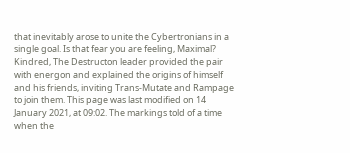that inevitably arose to unite the Cybertronians in a single goal. Is that fear you are feeling, Maximal? Kindred, The Destructon leader provided the pair with energon and explained the origins of himself and his friends, inviting Trans-Mutate and Rampage to join them. This page was last modified on 14 January 2021, at 09:02. The markings told of a time when the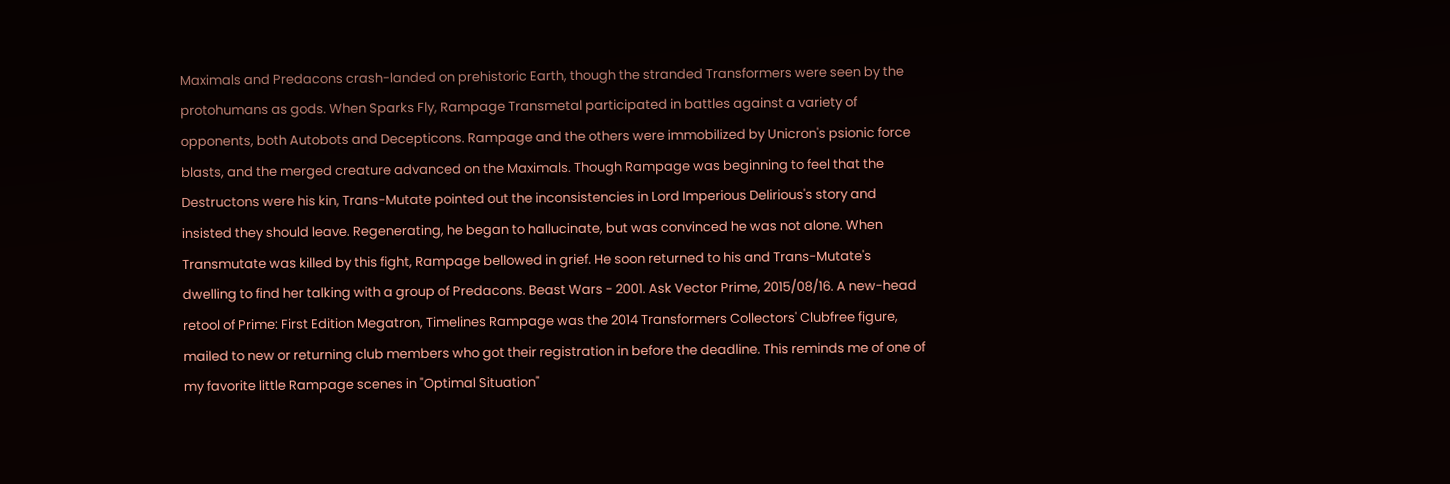Maximals and Predacons crash-landed on prehistoric Earth, though the stranded Transformers were seen by the protohumans as gods. When Sparks Fly, Rampage Transmetal participated in battles against a variety of opponents, both Autobots and Decepticons. Rampage and the others were immobilized by Unicron's psionic force blasts, and the merged creature advanced on the Maximals. Though Rampage was beginning to feel that the Destructons were his kin, Trans-Mutate pointed out the inconsistencies in Lord Imperious Delirious's story and insisted they should leave. Regenerating, he began to hallucinate, but was convinced he was not alone. When Transmutate was killed by this fight, Rampage bellowed in grief. He soon returned to his and Trans-Mutate's dwelling to find her talking with a group of Predacons. Beast Wars - 2001. Ask Vector Prime, 2015/08/16. A new-head retool of Prime: First Edition Megatron, Timelines Rampage was the 2014 Transformers Collectors' Clubfree figure, mailed to new or returning club members who got their registration in before the deadline. This reminds me of one of my favorite little Rampage scenes in "Optimal Situation"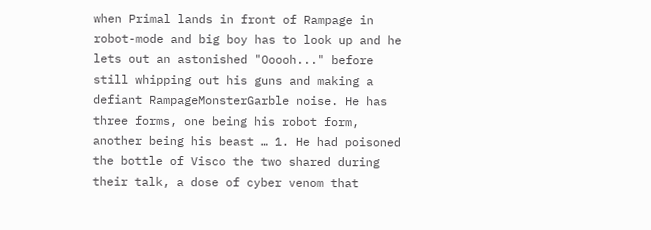when Primal lands in front of Rampage in robot-mode and big boy has to look up and he lets out an astonished "Ooooh..." before still whipping out his guns and making a defiant RampageMonsterGarble noise. He has three forms, one being his robot form, another being his beast … 1. He had poisoned the bottle of Visco the two shared during their talk, a dose of cyber venom that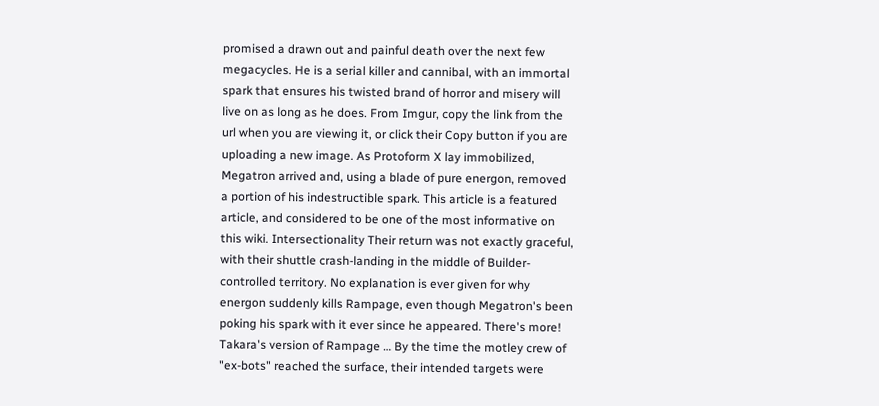promised a drawn out and painful death over the next few megacycles. He is a serial killer and cannibal, with an immortal spark that ensures his twisted brand of horror and misery will live on as long as he does. From Imgur, copy the link from the url when you are viewing it, or click their Copy button if you are uploading a new image. As Protoform X lay immobilized, Megatron arrived and, using a blade of pure energon, removed a portion of his indestructible spark. This article is a featured article, and considered to be one of the most informative on this wiki. Intersectionality Their return was not exactly graceful, with their shuttle crash-landing in the middle of Builder-controlled territory. No explanation is ever given for why energon suddenly kills Rampage, even though Megatron's been poking his spark with it ever since he appeared. There's more! Takara's version of Rampage … By the time the motley crew of "ex-bots" reached the surface, their intended targets were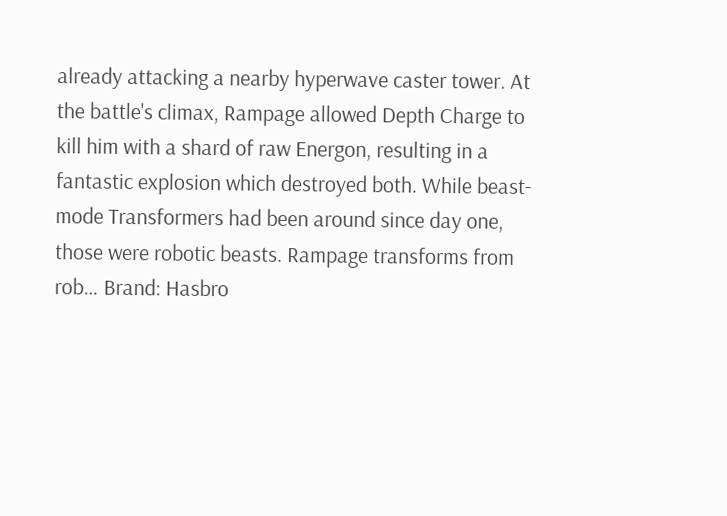already attacking a nearby hyperwave caster tower. At the battle's climax, Rampage allowed Depth Charge to kill him with a shard of raw Energon, resulting in a fantastic explosion which destroyed both. While beast-mode Transformers had been around since day one, those were robotic beasts. Rampage transforms from rob… Brand: Hasbro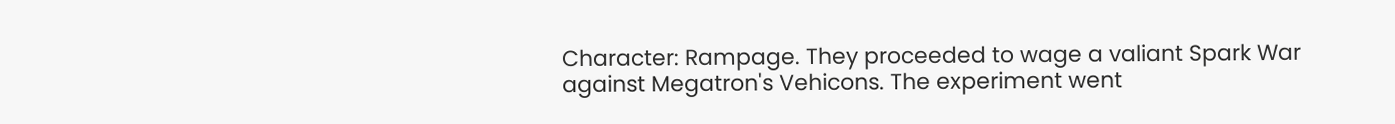Character: Rampage. They proceeded to wage a valiant Spark War against Megatron's Vehicons. The experiment went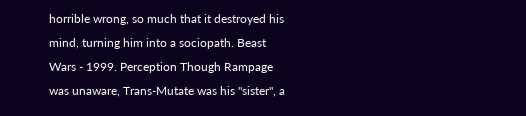horrible wrong, so much that it destroyed his mind, turning him into a sociopath. Beast Wars - 1999. Perception Though Rampage was unaware, Trans-Mutate was his "sister", a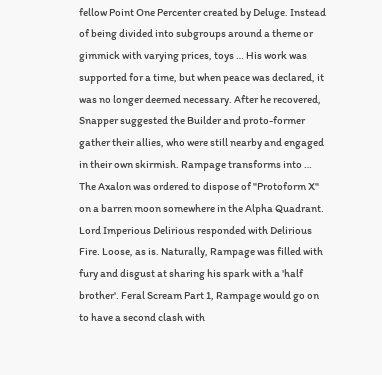fellow Point One Percenter created by Deluge. Instead of being divided into subgroups around a theme or gimmick with varying prices, toys … His work was supported for a time, but when peace was declared, it was no longer deemed necessary. After he recovered, Snapper suggested the Builder and proto-former gather their allies, who were still nearby and engaged in their own skirmish. Rampage transforms into … The Axalon was ordered to dispose of "Protoform X" on a barren moon somewhere in the Alpha Quadrant. Lord Imperious Delirious responded with Delirious Fire. Loose, as is. Naturally, Rampage was filled with fury and disgust at sharing his spark with a 'half brother'. Feral Scream Part 1, Rampage would go on to have a second clash with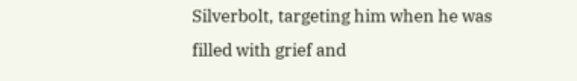Silverbolt, targeting him when he was filled with grief and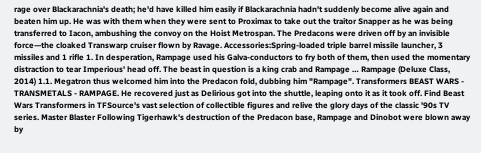rage over Blackarachnia's death; he'd have killed him easily if Blackarachnia hadn't suddenly become alive again and beaten him up. He was with them when they were sent to Proximax to take out the traitor Snapper as he was being transferred to Iacon, ambushing the convoy on the Hoist Metrospan. The Predacons were driven off by an invisible force—the cloaked Transwarp cruiser flown by Ravage. Accessories:Spring-loaded triple barrel missile launcher, 3 missiles and 1 rifle 1. In desperation, Rampage used his Galva-conductors to fry both of them, then used the momentary distraction to tear Imperious' head off. The beast in question is a king crab and Rampage … Rampage (Deluxe Class, 2014) 1.1. Megatron thus welcomed him into the Predacon fold, dubbing him "Rampage". Transformers BEAST WARS - TRANSMETALS - RAMPAGE. He recovered just as Delirious got into the shuttle, leaping onto it as it took off. Find Beast Wars Transformers in TFSource's vast selection of collectible figures and relive the glory days of the classic '90s TV series. Master Blaster Following Tigerhawk's destruction of the Predacon base, Rampage and Dinobot were blown away by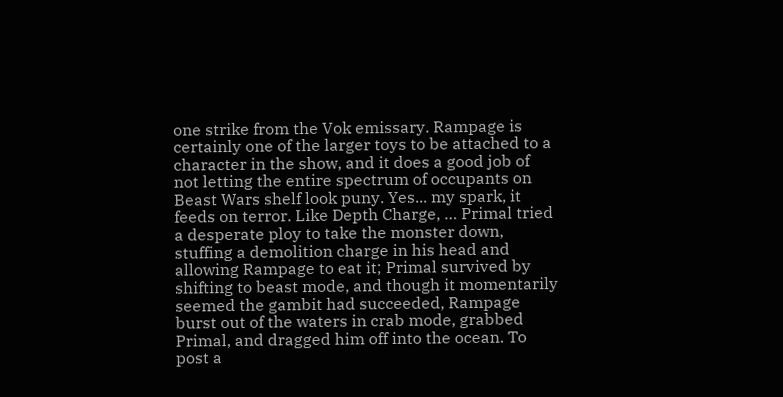one strike from the Vok emissary. Rampage is certainly one of the larger toys to be attached to a character in the show, and it does a good job of not letting the entire spectrum of occupants on Beast Wars shelf look puny. Yes... my spark, it feeds on terror. Like Depth Charge, … Primal tried a desperate ploy to take the monster down, stuffing a demolition charge in his head and allowing Rampage to eat it; Primal survived by shifting to beast mode, and though it momentarily seemed the gambit had succeeded, Rampage burst out of the waters in crab mode, grabbed Primal, and dragged him off into the ocean. To post a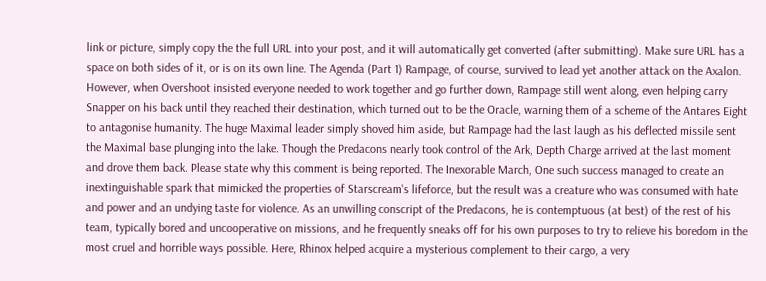link or picture, simply copy the the full URL into your post, and it will automatically get converted (after submitting). Make sure URL has a space on both sides of it, or is on its own line. The Agenda (Part 1) Rampage, of course, survived to lead yet another attack on the Axalon. However, when Overshoot insisted everyone needed to work together and go further down, Rampage still went along, even helping carry Snapper on his back until they reached their destination, which turned out to be the Oracle, warning them of a scheme of the Antares Eight to antagonise humanity. The huge Maximal leader simply shoved him aside, but Rampage had the last laugh as his deflected missile sent the Maximal base plunging into the lake. Though the Predacons nearly took control of the Ark, Depth Charge arrived at the last moment and drove them back. Please state why this comment is being reported. The Inexorable March, One such success managed to create an inextinguishable spark that mimicked the properties of Starscream's lifeforce, but the result was a creature who was consumed with hate and power and an undying taste for violence. As an unwilling conscript of the Predacons, he is contemptuous (at best) of the rest of his team, typically bored and uncooperative on missions, and he frequently sneaks off for his own purposes to try to relieve his boredom in the most cruel and horrible ways possible. Here, Rhinox helped acquire a mysterious complement to their cargo, a very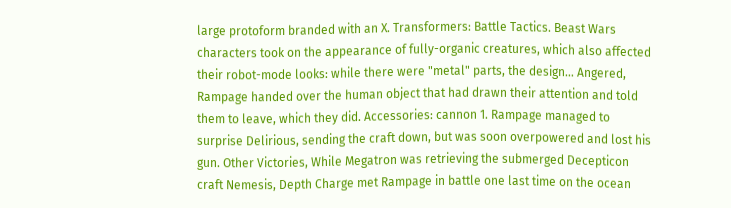large protoform branded with an X. Transformers: Battle Tactics. Beast Wars characters took on the appearance of fully-organic creatures, which also affected their robot-mode looks: while there were "metal" parts, the design… Angered, Rampage handed over the human object that had drawn their attention and told them to leave, which they did. Accessories: cannon 1. Rampage managed to surprise Delirious, sending the craft down, but was soon overpowered and lost his gun. Other Victories, While Megatron was retrieving the submerged Decepticon craft Nemesis, Depth Charge met Rampage in battle one last time on the ocean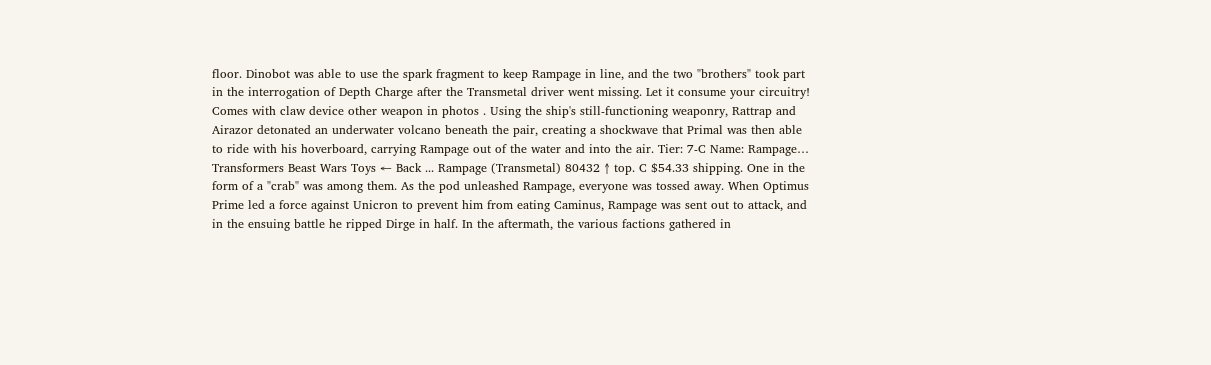floor. Dinobot was able to use the spark fragment to keep Rampage in line, and the two "brothers" took part in the interrogation of Depth Charge after the Transmetal driver went missing. Let it consume your circuitry! Comes with claw device other weapon in photos . Using the ship's still-functioning weaponry, Rattrap and Airazor detonated an underwater volcano beneath the pair, creating a shockwave that Primal was then able to ride with his hoverboard, carrying Rampage out of the water and into the air. Tier: 7-C Name: Rampage… Transformers Beast Wars Toys ← Back ... Rampage (Transmetal) 80432 ↑ top. C $54.33 shipping. One in the form of a "crab" was among them. As the pod unleashed Rampage, everyone was tossed away. When Optimus Prime led a force against Unicron to prevent him from eating Caminus, Rampage was sent out to attack, and in the ensuing battle he ripped Dirge in half. In the aftermath, the various factions gathered in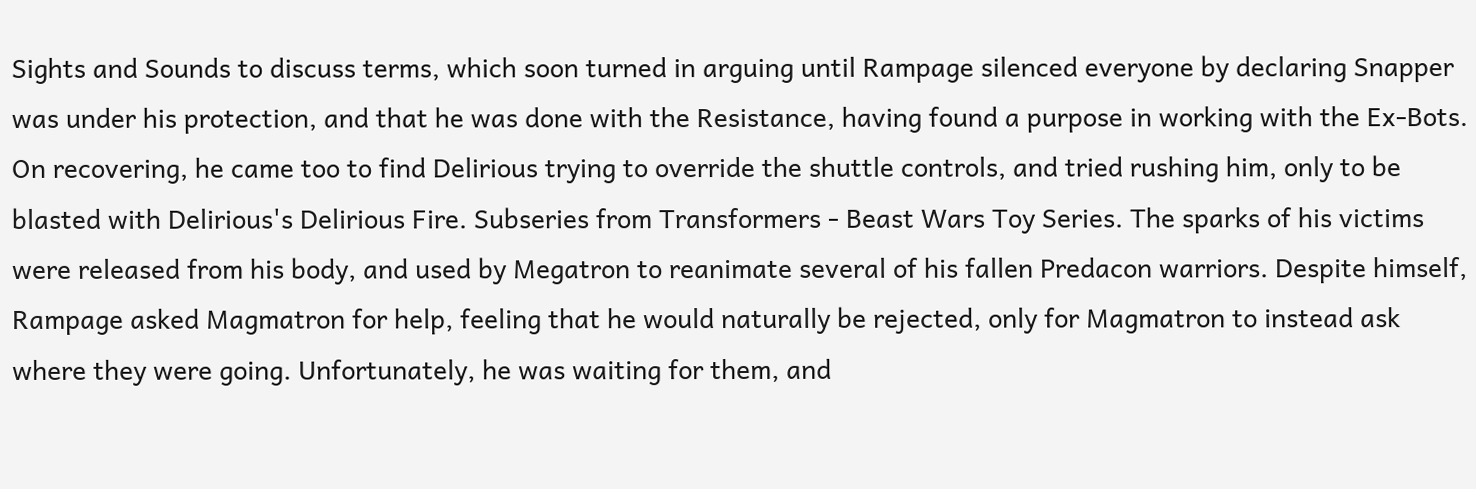Sights and Sounds to discuss terms, which soon turned in arguing until Rampage silenced everyone by declaring Snapper was under his protection, and that he was done with the Resistance, having found a purpose in working with the Ex-Bots. On recovering, he came too to find Delirious trying to override the shuttle controls, and tried rushing him, only to be blasted with Delirious's Delirious Fire. Subseries from Transformers - Beast Wars Toy Series. The sparks of his victims were released from his body, and used by Megatron to reanimate several of his fallen Predacon warriors. Despite himself, Rampage asked Magmatron for help, feeling that he would naturally be rejected, only for Magmatron to instead ask where they were going. Unfortunately, he was waiting for them, and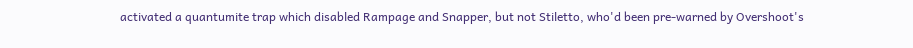activated a quantumite trap which disabled Rampage and Snapper, but not Stiletto, who'd been pre-warned by Overshoot's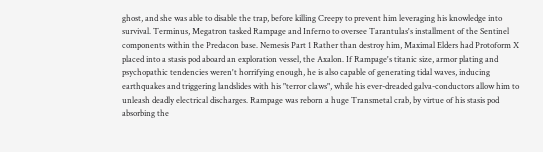ghost, and she was able to disable the trap, before killing Creepy to prevent him leveraging his knowledge into survival. Terminus, Megatron tasked Rampage and Inferno to oversee Tarantulas's installment of the Sentinel components within the Predacon base. Nemesis Part 1 Rather than destroy him, Maximal Elders had Protoform X placed into a stasis pod aboard an exploration vessel, the Axalon. If Rampage's titanic size, armor plating and psychopathic tendencies weren't horrifying enough, he is also capable of generating tidal waves, inducing earthquakes and triggering landslides with his "terror claws", while his ever-dreaded galva-conductors allow him to unleash deadly electrical discharges. Rampage was reborn a huge Transmetal crab, by virtue of his stasis pod absorbing the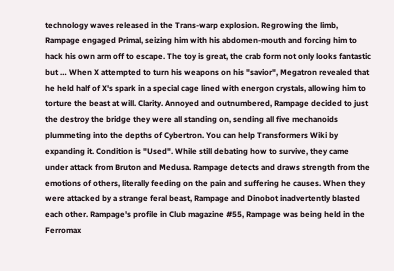technology waves released in the Trans-warp explosion. Regrowing the limb, Rampage engaged Primal, seizing him with his abdomen-mouth and forcing him to hack his own arm off to escape. The toy is great, the crab form not only looks fantastic but … When X attempted to turn his weapons on his "savior", Megatron revealed that he held half of X's spark in a special cage lined with energon crystals, allowing him to torture the beast at will. Clarity. Annoyed and outnumbered, Rampage decided to just the destroy the bridge they were all standing on, sending all five mechanoids plummeting into the depths of Cybertron. You can help Transformers Wiki by expanding it. Condition is "Used". While still debating how to survive, they came under attack from Bruton and Medusa. Rampage detects and draws strength from the emotions of others, literally feeding on the pain and suffering he causes. When they were attacked by a strange feral beast, Rampage and Dinobot inadvertently blasted each other. Rampage's profile in Club magazine #55, Rampage was being held in the Ferromax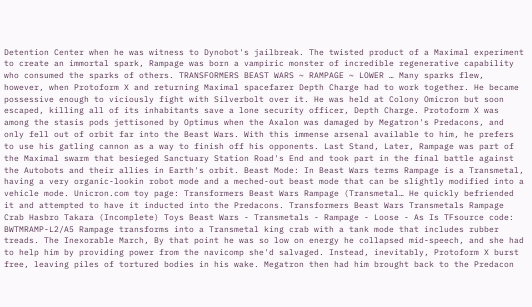Detention Center when he was witness to Dynobot's jailbreak. The twisted product of a Maximal experiment to create an immortal spark, Rampage was born a vampiric monster of incredible regenerative capability who consumed the sparks of others. TRANSFORMERS BEAST WARS ~ RAMPAGE ~ LOWER … Many sparks flew, however, when Protoform X and returning Maximal spacefarer Depth Charge had to work together. He became possessive enough to viciously fight with Silverbolt over it. He was held at Colony Omicron but soon escaped, killing all of its inhabitants save a lone security officer, Depth Charge. Protoform X was among the stasis pods jettisoned by Optimus when the Axalon was damaged by Megatron's Predacons, and only fell out of orbit far into the Beast Wars. With this immense arsenal available to him, he prefers to use his gatling cannon as a way to finish off his opponents. Last Stand, Later, Rampage was part of the Maximal swarm that besieged Sanctuary Station Road's End and took part in the final battle against the Autobots and their allies in Earth's orbit. Beast Mode: In Beast Wars terms Rampage is a Transmetal, having a very organic-lookin robot mode and a meched-out beast mode that can be slightly modified into a vehicle mode. Unicron.com toy page: Transformers Beast Wars Rampage (Transmetal… He quickly befriended it and attempted to have it inducted into the Predacons. Transformers Beast Wars Transmetals Rampage Crab Hasbro Takara (Incomplete) Toys Beast Wars - Transmetals - Rampage - Loose - As Is TFsource code: BWTMRAMP-L2/A5 Rampage transforms into a Transmetal king crab with a tank mode that includes rubber treads. The Inexorable March, By that point he was so low on energy he collapsed mid-speech, and she had to help him by providing power from the navicomp she'd salvaged. Instead, inevitably, Protoform X burst free, leaving piles of tortured bodies in his wake. Megatron then had him brought back to the Predacon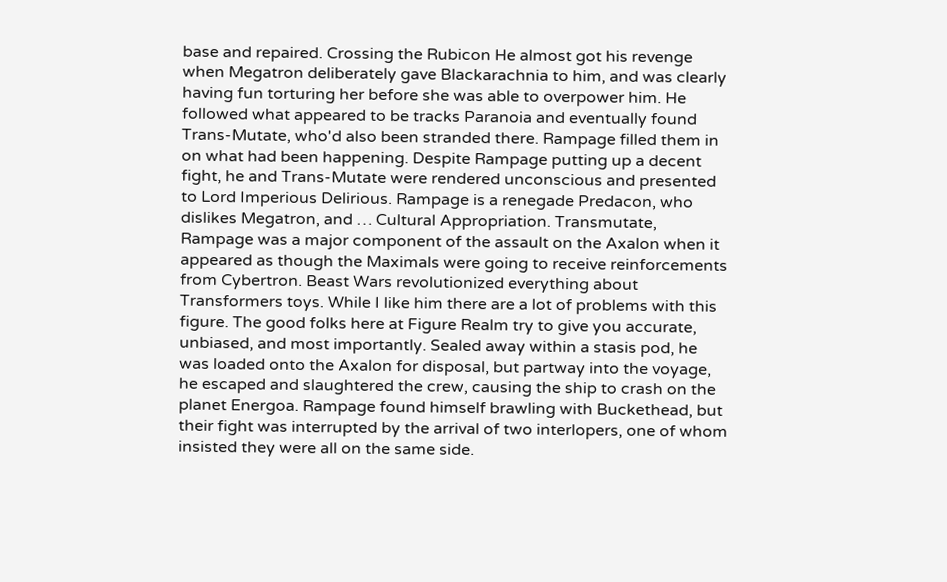base and repaired. Crossing the Rubicon He almost got his revenge when Megatron deliberately gave Blackarachnia to him, and was clearly having fun torturing her before she was able to overpower him. He followed what appeared to be tracks Paranoia and eventually found Trans-Mutate, who'd also been stranded there. Rampage filled them in on what had been happening. Despite Rampage putting up a decent fight, he and Trans-Mutate were rendered unconscious and presented to Lord Imperious Delirious. Rampage is a renegade Predacon, who dislikes Megatron, and … Cultural Appropriation. Transmutate, Rampage was a major component of the assault on the Axalon when it appeared as though the Maximals were going to receive reinforcements from Cybertron. Beast Wars revolutionized everything about Transformers toys. While I like him there are a lot of problems with this figure. The good folks here at Figure Realm try to give you accurate, unbiased, and most importantly. Sealed away within a stasis pod, he was loaded onto the Axalon for disposal, but partway into the voyage, he escaped and slaughtered the crew, causing the ship to crash on the planet Energoa. Rampage found himself brawling with Buckethead, but their fight was interrupted by the arrival of two interlopers, one of whom insisted they were all on the same side.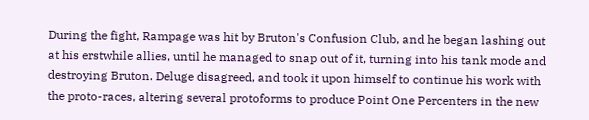During the fight, Rampage was hit by Bruton's Confusion Club, and he began lashing out at his erstwhile allies, until he managed to snap out of it, turning into his tank mode and destroying Bruton. Deluge disagreed, and took it upon himself to continue his work with the proto-races, altering several protoforms to produce Point One Percenters in the new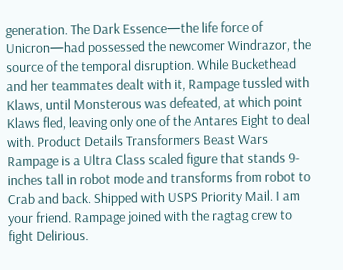generation. The Dark Essence—the life force of Unicron—had possessed the newcomer Windrazor, the source of the temporal disruption. While Buckethead and her teammates dealt with it, Rampage tussled with Klaws, until Monsterous was defeated, at which point Klaws fled, leaving only one of the Antares Eight to deal with. Product Details Transformers Beast Wars Rampage is a Ultra Class scaled figure that stands 9-inches tall in robot mode and transforms from robot to Crab and back. Shipped with USPS Priority Mail. I am your friend. Rampage joined with the ragtag crew to fight Delirious.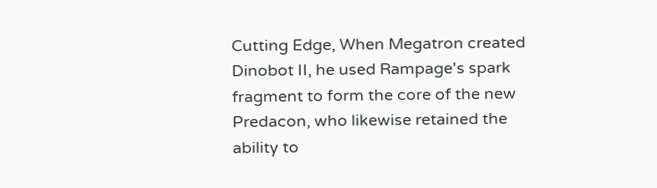Cutting Edge, When Megatron created Dinobot II, he used Rampage's spark fragment to form the core of the new Predacon, who likewise retained the ability to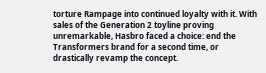torture Rampage into continued loyalty with it. With sales of the Generation 2 toyline proving unremarkable, Hasbro faced a choice: end the Transformers brand for a second time, or drastically revamp the concept.